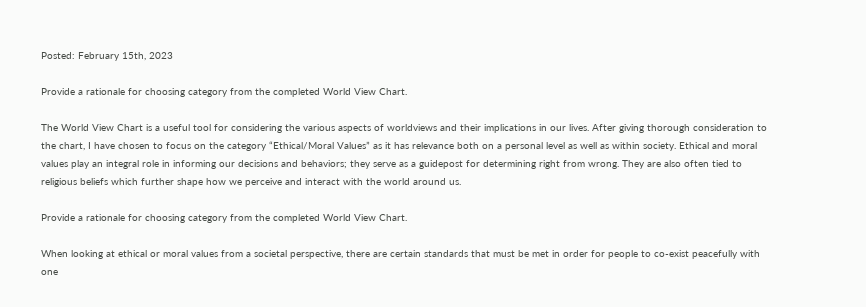Posted: February 15th, 2023

Provide a rationale for choosing category from the completed World View Chart.

The World View Chart is a useful tool for considering the various aspects of worldviews and their implications in our lives. After giving thorough consideration to the chart, I have chosen to focus on the category “Ethical/Moral Values” as it has relevance both on a personal level as well as within society. Ethical and moral values play an integral role in informing our decisions and behaviors; they serve as a guidepost for determining right from wrong. They are also often tied to religious beliefs which further shape how we perceive and interact with the world around us.

Provide a rationale for choosing category from the completed World View Chart.

When looking at ethical or moral values from a societal perspective, there are certain standards that must be met in order for people to co-exist peacefully with one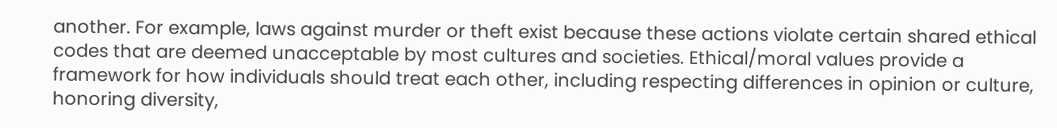another. For example, laws against murder or theft exist because these actions violate certain shared ethical codes that are deemed unacceptable by most cultures and societies. Ethical/moral values provide a framework for how individuals should treat each other, including respecting differences in opinion or culture, honoring diversity,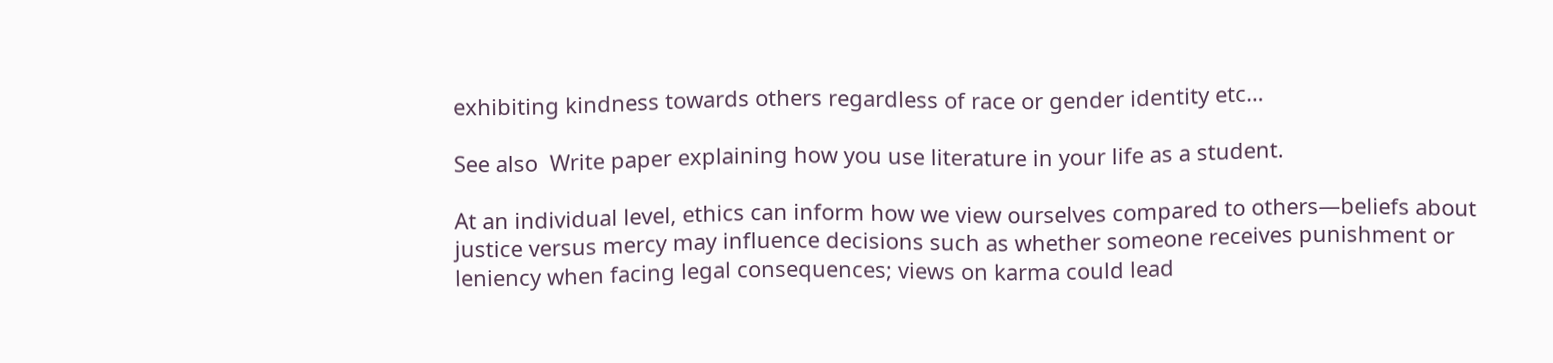exhibiting kindness towards others regardless of race or gender identity etc…

See also  Write paper explaining how you use literature in your life as a student.

At an individual level, ethics can inform how we view ourselves compared to others—beliefs about justice versus mercy may influence decisions such as whether someone receives punishment or leniency when facing legal consequences; views on karma could lead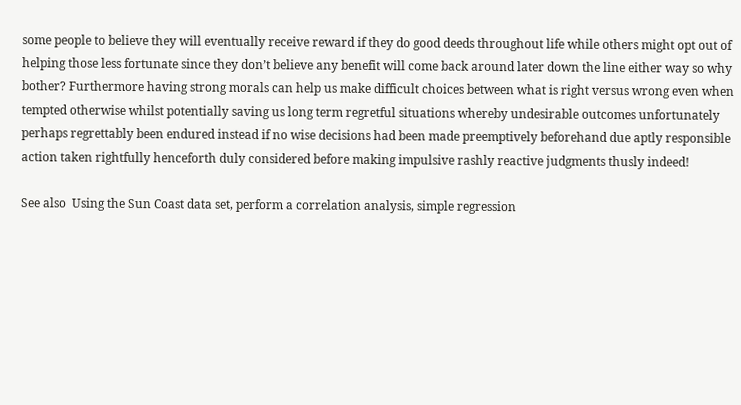some people to believe they will eventually receive reward if they do good deeds throughout life while others might opt out of helping those less fortunate since they don’t believe any benefit will come back around later down the line either way so why bother? Furthermore having strong morals can help us make difficult choices between what is right versus wrong even when tempted otherwise whilst potentially saving us long term regretful situations whereby undesirable outcomes unfortunately perhaps regrettably been endured instead if no wise decisions had been made preemptively beforehand due aptly responsible action taken rightfully henceforth duly considered before making impulsive rashly reactive judgments thusly indeed!

See also  Using the Sun Coast data set, perform a correlation analysis, simple regression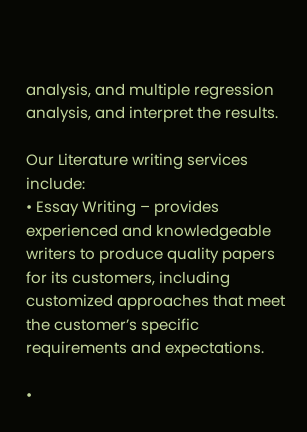analysis, and multiple regression analysis, and interpret the results.

Our Literature writing services include:
• Essay Writing – provides experienced and knowledgeable writers to produce quality papers for its customers, including customized approaches that meet the customer’s specific requirements and expectations.

•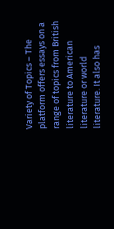Variety of Topics – The platform offers essays on a range of topics from British literature to American literature or world literature. It also has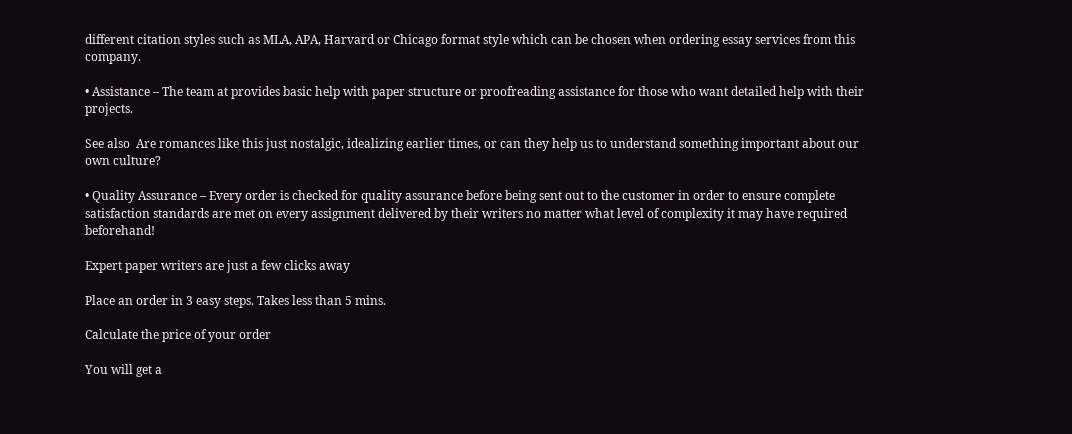different citation styles such as MLA, APA, Harvard or Chicago format style which can be chosen when ordering essay services from this company.

• Assistance – The team at provides basic help with paper structure or proofreading assistance for those who want detailed help with their projects.

See also  Are romances like this just nostalgic, idealizing earlier times, or can they help us to understand something important about our own culture?

• Quality Assurance – Every order is checked for quality assurance before being sent out to the customer in order to ensure complete satisfaction standards are met on every assignment delivered by their writers no matter what level of complexity it may have required beforehand!

Expert paper writers are just a few clicks away

Place an order in 3 easy steps. Takes less than 5 mins.

Calculate the price of your order

You will get a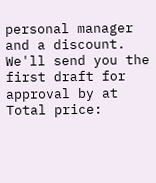personal manager and a discount.
We'll send you the first draft for approval by at
Total price: